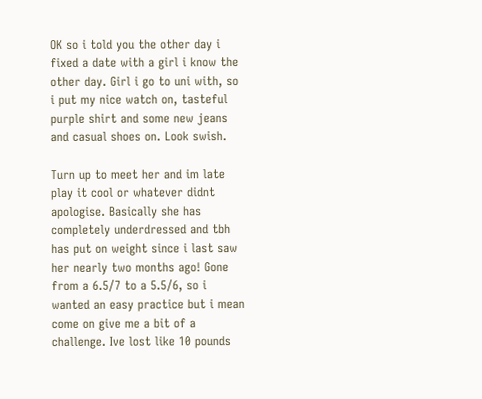OK so i told you the other day i fixed a date with a girl i know the other day. Girl i go to uni with, so i put my nice watch on, tasteful purple shirt and some new jeans and casual shoes on. Look swish.

Turn up to meet her and im late play it cool or whatever didnt apologise. Basically she has completely underdressed and tbh has put on weight since i last saw her nearly two months ago! Gone from a 6.5/7 to a 5.5/6, so i wanted an easy practice but i mean come on give me a bit of a challenge. Ive lost like 10 pounds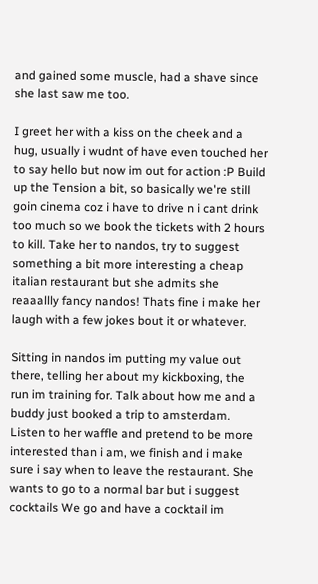and gained some muscle, had a shave since she last saw me too.

I greet her with a kiss on the cheek and a hug, usually i wudnt of have even touched her to say hello but now im out for action :P Build up the Tension a bit, so basically we're still goin cinema coz i have to drive n i cant drink too much so we book the tickets with 2 hours to kill. Take her to nandos, try to suggest something a bit more interesting a cheap italian restaurant but she admits she reaaallly fancy nandos! Thats fine i make her laugh with a few jokes bout it or whatever.

Sitting in nandos im putting my value out there, telling her about my kickboxing, the run im training for. Talk about how me and a buddy just booked a trip to amsterdam. Listen to her waffle and pretend to be more interested than i am, we finish and i make sure i say when to leave the restaurant. She wants to go to a normal bar but i suggest cocktails We go and have a cocktail im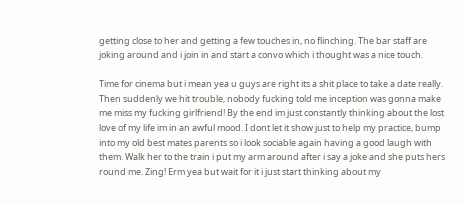getting close to her and getting a few touches in, no flinching. The bar staff are joking around and i join in and start a convo which i thought was a nice touch.

Time for cinema but i mean yea u guys are right its a shit place to take a date really. Then suddenly we hit trouble, nobody fucking told me inception was gonna make me miss my fucking girlfriend! By the end im just constantly thinking about the lost love of my life im in an awful mood. I dont let it show just to help my practice, bump into my old best mates parents so i look sociable again having a good laugh with them. Walk her to the train i put my arm around after i say a joke and she puts hers round me. Zing! Erm yea but wait for it i just start thinking about my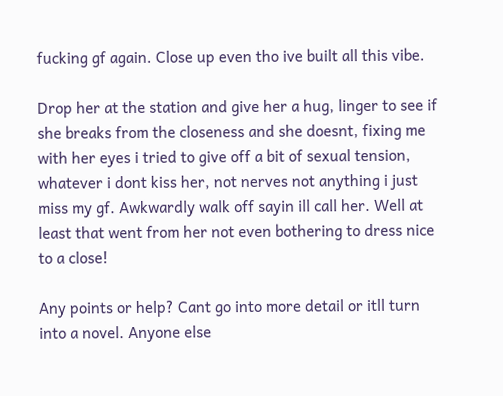fucking gf again. Close up even tho ive built all this vibe.

Drop her at the station and give her a hug, linger to see if she breaks from the closeness and she doesnt, fixing me with her eyes i tried to give off a bit of sexual tension, whatever i dont kiss her, not nerves not anything i just miss my gf. Awkwardly walk off sayin ill call her. Well at least that went from her not even bothering to dress nice to a close!

Any points or help? Cant go into more detail or itll turn into a novel. Anyone else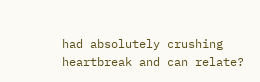had absolutely crushing heartbreak and can relate?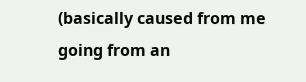(basically caused from me going from an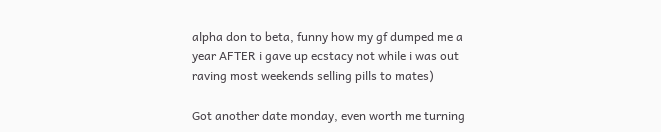alpha don to beta, funny how my gf dumped me a year AFTER i gave up ecstacy not while i was out raving most weekends selling pills to mates)

Got another date monday, even worth me turning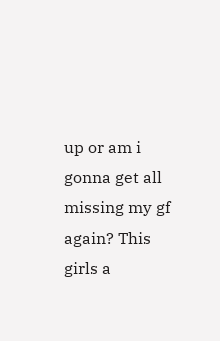up or am i gonna get all missing my gf again? This girls a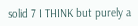solid 7 I THINK but purely a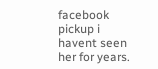facebook pickup i havent seen her for years.